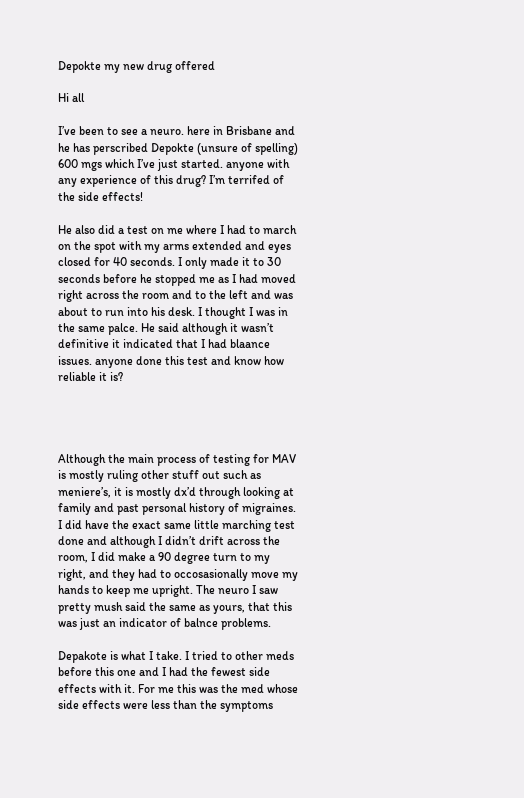Depokte my new drug offered

Hi all

I’ve been to see a neuro. here in Brisbane and he has perscribed Depokte (unsure of spelling) 600 mgs which I’ve just started. anyone with any experience of this drug? I’m terrifed of the side effects!

He also did a test on me where I had to march on the spot with my arms extended and eyes closed for 40 seconds. I only made it to 30 seconds before he stopped me as I had moved right across the room and to the left and was about to run into his desk. I thought I was in the same palce. He said although it wasn’t definitive it indicated that I had blaance issues. anyone done this test and know how reliable it is?




Although the main process of testing for MAV is mostly ruling other stuff out such as meniere’s, it is mostly dx’d through looking at family and past personal history of migraines. I did have the exact same little marching test done and although I didn’t drift across the room, I did make a 90 degree turn to my right, and they had to occosasionally move my hands to keep me upright. The neuro I saw pretty mush said the same as yours, that this was just an indicator of balnce problems.

Depakote is what I take. I tried to other meds before this one and I had the fewest side effects with it. For me this was the med whose side effects were less than the symptoms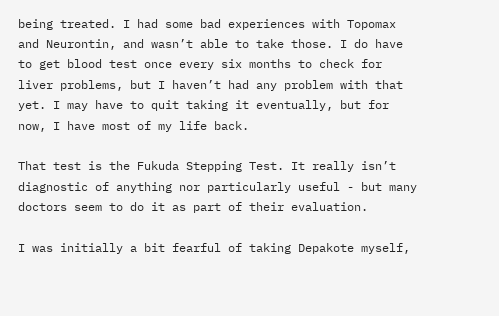being treated. I had some bad experiences with Topomax and Neurontin, and wasn’t able to take those. I do have to get blood test once every six months to check for liver problems, but I haven’t had any problem with that yet. I may have to quit taking it eventually, but for now, I have most of my life back.

That test is the Fukuda Stepping Test. It really isn’t diagnostic of anything nor particularly useful - but many doctors seem to do it as part of their evaluation.

I was initially a bit fearful of taking Depakote myself,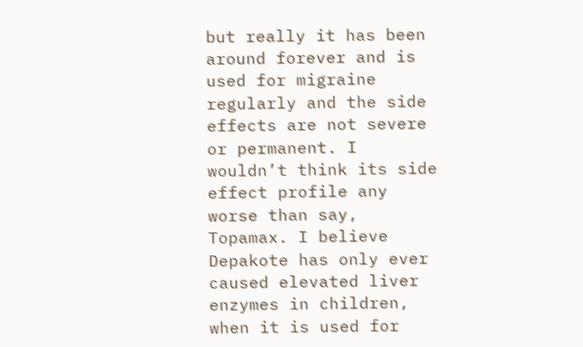but really it has been around forever and is used for migraine regularly and the side effects are not severe or permanent. I wouldn’t think its side effect profile any worse than say, Topamax. I believe Depakote has only ever caused elevated liver enzymes in children, when it is used for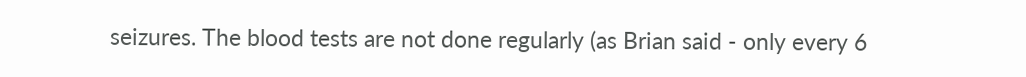seizures. The blood tests are not done regularly (as Brian said - only every 6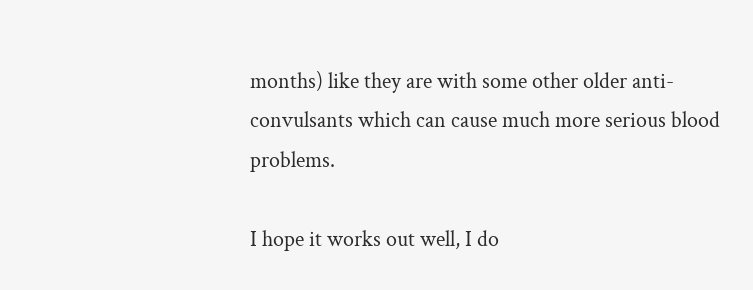months) like they are with some other older anti-convulsants which can cause much more serious blood problems.

I hope it works out well, I do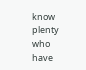know plenty who have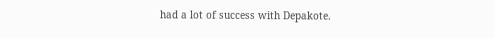had a lot of success with Depakote.